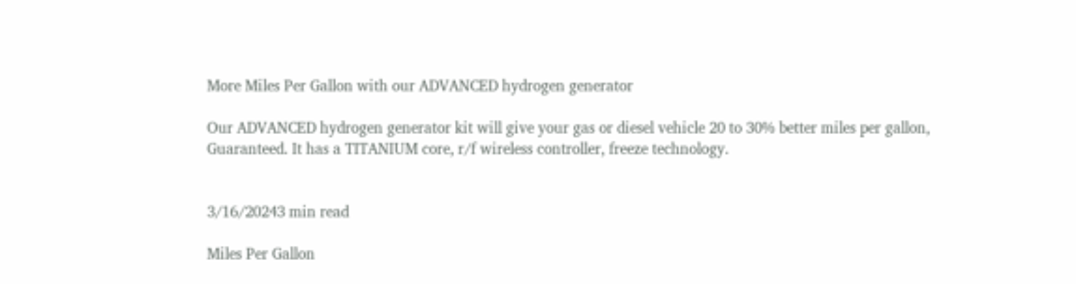More Miles Per Gallon with our ADVANCED hydrogen generator

Our ADVANCED hydrogen generator kit will give your gas or diesel vehicle 20 to 30% better miles per gallon, Guaranteed. It has a TITANIUM core, r/f wireless controller, freeze technology.


3/16/20243 min read

Miles Per Gallon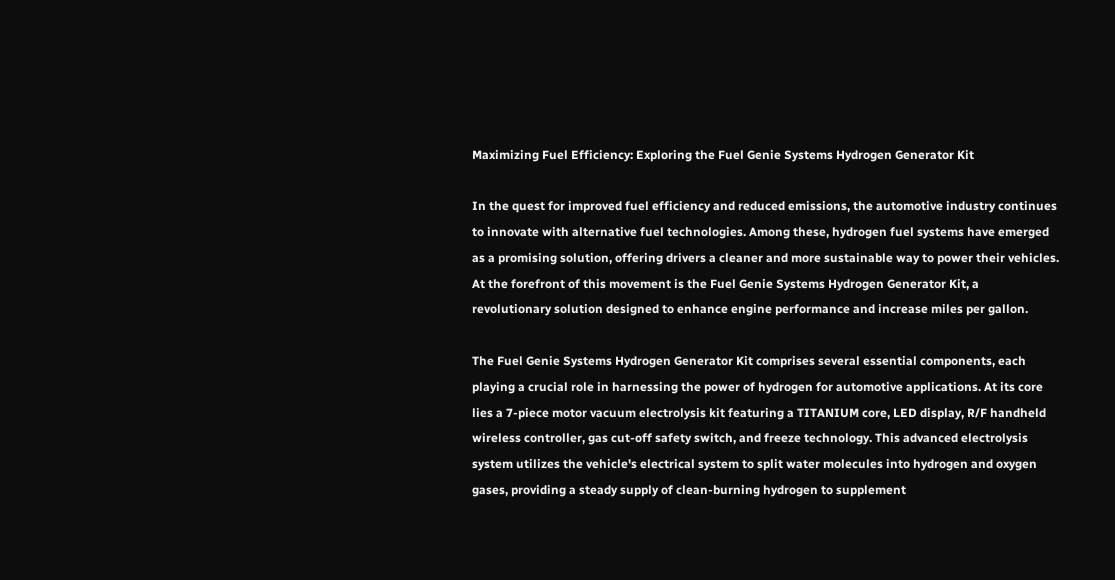Maximizing Fuel Efficiency: Exploring the Fuel Genie Systems Hydrogen Generator Kit

In the quest for improved fuel efficiency and reduced emissions, the automotive industry continues to innovate with alternative fuel technologies. Among these, hydrogen fuel systems have emerged as a promising solution, offering drivers a cleaner and more sustainable way to power their vehicles. At the forefront of this movement is the Fuel Genie Systems Hydrogen Generator Kit, a revolutionary solution designed to enhance engine performance and increase miles per gallon.

The Fuel Genie Systems Hydrogen Generator Kit comprises several essential components, each playing a crucial role in harnessing the power of hydrogen for automotive applications. At its core lies a 7-piece motor vacuum electrolysis kit featuring a TITANIUM core, LED display, R/F handheld wireless controller, gas cut-off safety switch, and freeze technology. This advanced electrolysis system utilizes the vehicle's electrical system to split water molecules into hydrogen and oxygen gases, providing a steady supply of clean-burning hydrogen to supplement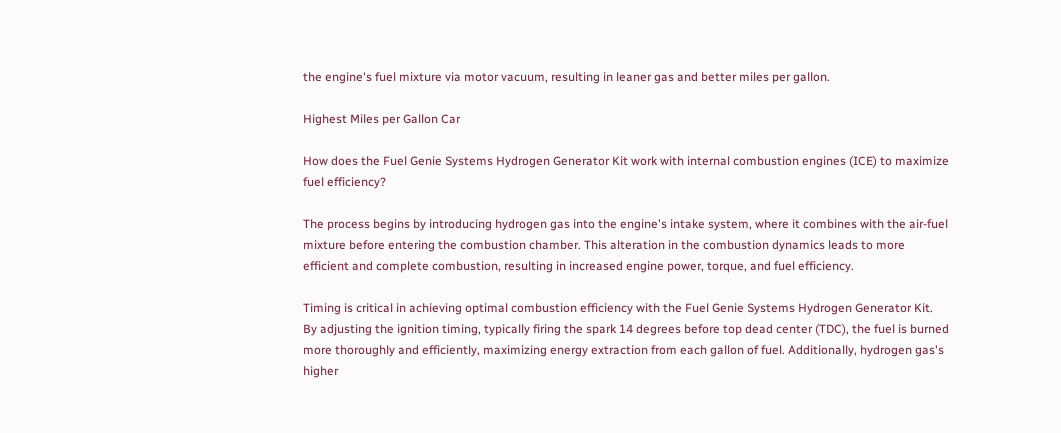the engine's fuel mixture via motor vacuum, resulting in leaner gas and better miles per gallon.

Highest Miles per Gallon Car

How does the Fuel Genie Systems Hydrogen Generator Kit work with internal combustion engines (ICE) to maximize fuel efficiency?

The process begins by introducing hydrogen gas into the engine's intake system, where it combines with the air-fuel mixture before entering the combustion chamber. This alteration in the combustion dynamics leads to more efficient and complete combustion, resulting in increased engine power, torque, and fuel efficiency.

Timing is critical in achieving optimal combustion efficiency with the Fuel Genie Systems Hydrogen Generator Kit. By adjusting the ignition timing, typically firing the spark 14 degrees before top dead center (TDC), the fuel is burned more thoroughly and efficiently, maximizing energy extraction from each gallon of fuel. Additionally, hydrogen gas's higher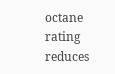octane rating reduces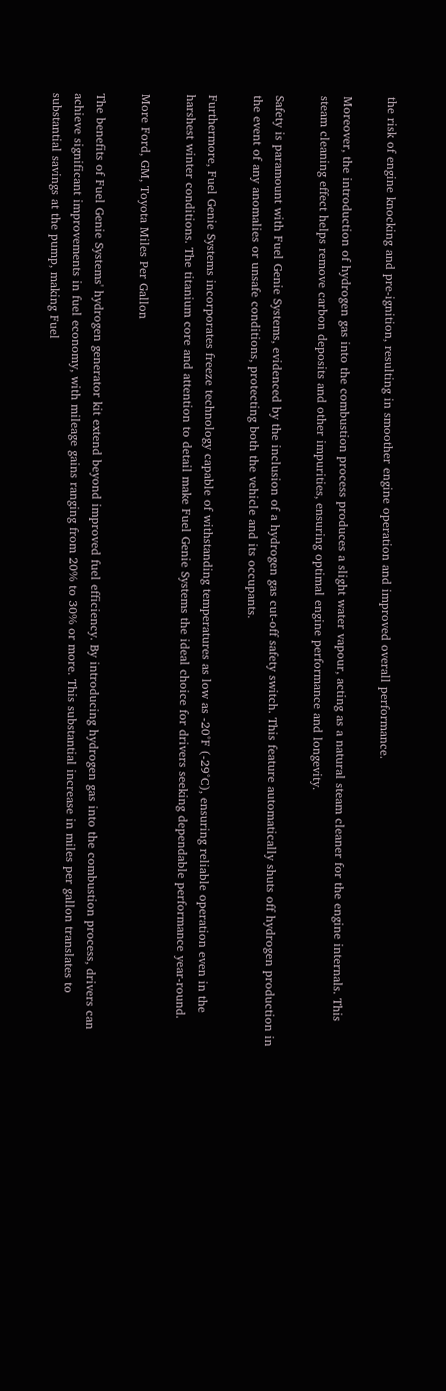the risk of engine knocking and pre-ignition, resulting in smoother engine operation and improved overall performance.

Moreover, the introduction of hydrogen gas into the combustion process produces a slight water vapour, acting as a natural steam cleaner for the engine internals. This steam cleaning effect helps remove carbon deposits and other impurities, ensuring optimal engine performance and longevity.

Safety is paramount with Fuel Genie Systems, evidenced by the inclusion of a hydrogen gas cut-off safety switch. This feature automatically shuts off hydrogen production in the event of any anomalies or unsafe conditions, protecting both the vehicle and its occupants.

Furthermore, Fuel Genie Systems incorporates freeze technology capable of withstanding temperatures as low as -20°F (-29°C), ensuring reliable operation even in the harshest winter conditions. The titanium core and attention to detail make Fuel Genie Systems the ideal choice for drivers seeking dependable performance year-round.

More Ford, GM, Toyota Miles Per Gallon

The benefits of Fuel Genie Systems' hydrogen generator kit extend beyond improved fuel efficiency. By introducing hydrogen gas into the combustion process, drivers can achieve significant improvements in fuel economy, with mileage gains ranging from 20% to 30% or more. This substantial increase in miles per gallon translates to substantial savings at the pump, making Fuel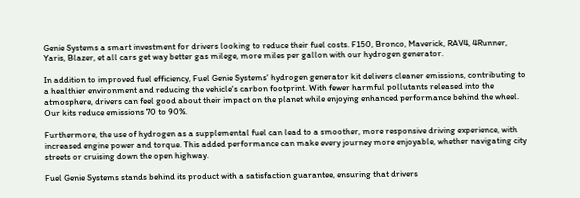Genie Systems a smart investment for drivers looking to reduce their fuel costs. F150, Bronco, Maverick, RAV4, 4Runner, Yaris, Blazer, et all cars get way better gas milege, more miles per gallon with our hydrogen generator.

In addition to improved fuel efficiency, Fuel Genie Systems' hydrogen generator kit delivers cleaner emissions, contributing to a healthier environment and reducing the vehicle's carbon footprint. With fewer harmful pollutants released into the atmosphere, drivers can feel good about their impact on the planet while enjoying enhanced performance behind the wheel. Our kits reduce emissions 70 to 90%.

Furthermore, the use of hydrogen as a supplemental fuel can lead to a smoother, more responsive driving experience, with increased engine power and torque. This added performance can make every journey more enjoyable, whether navigating city streets or cruising down the open highway.

Fuel Genie Systems stands behind its product with a satisfaction guarantee, ensuring that drivers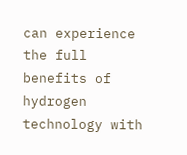can experience the full benefits of hydrogen technology with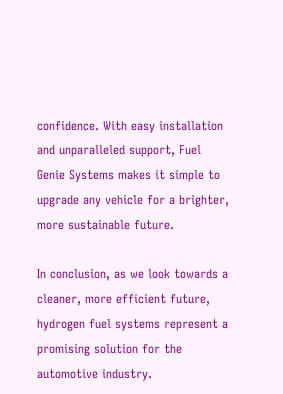confidence. With easy installation and unparalleled support, Fuel Genie Systems makes it simple to upgrade any vehicle for a brighter, more sustainable future.

In conclusion, as we look towards a cleaner, more efficient future, hydrogen fuel systems represent a promising solution for the automotive industry.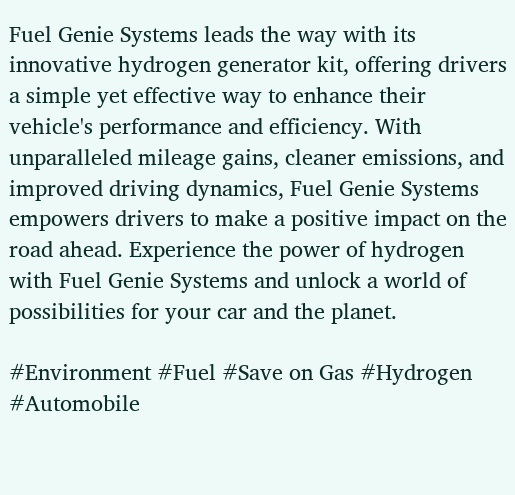Fuel Genie Systems leads the way with its innovative hydrogen generator kit, offering drivers a simple yet effective way to enhance their vehicle's performance and efficiency. With unparalleled mileage gains, cleaner emissions, and improved driving dynamics, Fuel Genie Systems empowers drivers to make a positive impact on the road ahead. Experience the power of hydrogen with Fuel Genie Systems and unlock a world of possibilities for your car and the planet.

#Environment #Fuel #Save on Gas #Hydrogen #Automobile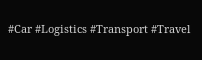#Car #Logistics #Transport #Travel